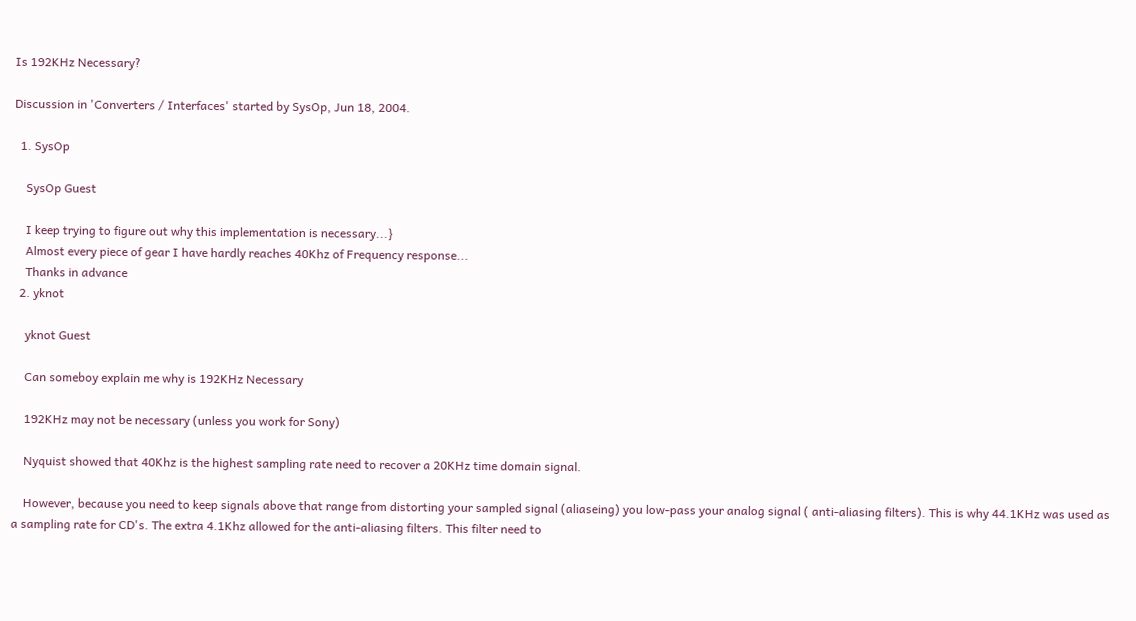Is 192KHz Necessary?

Discussion in 'Converters / Interfaces' started by SysOp, Jun 18, 2004.

  1. SysOp

    SysOp Guest

    I keep trying to figure out why this implementation is necessary...}
    Almost every piece of gear I have hardly reaches 40Khz of Frequency response...
    Thanks in advance
  2. yknot

    yknot Guest

    Can someboy explain me why is 192KHz Necessary

    192KHz may not be necessary (unless you work for Sony)

    Nyquist showed that 40Khz is the highest sampling rate need to recover a 20KHz time domain signal.

    However, because you need to keep signals above that range from distorting your sampled signal (aliaseing) you low-pass your analog signal ( anti-aliasing filters). This is why 44.1KHz was used as a sampling rate for CD's. The extra 4.1Khz allowed for the anti-aliasing filters. This filter need to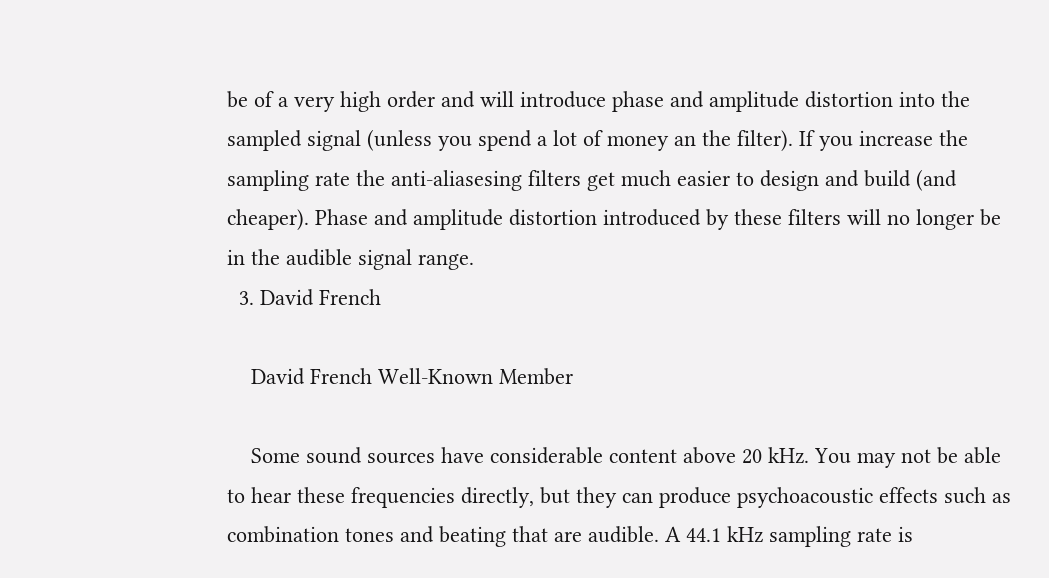be of a very high order and will introduce phase and amplitude distortion into the sampled signal (unless you spend a lot of money an the filter). If you increase the sampling rate the anti-aliasesing filters get much easier to design and build (and cheaper). Phase and amplitude distortion introduced by these filters will no longer be in the audible signal range.
  3. David French

    David French Well-Known Member

    Some sound sources have considerable content above 20 kHz. You may not be able to hear these frequencies directly, but they can produce psychoacoustic effects such as combination tones and beating that are audible. A 44.1 kHz sampling rate is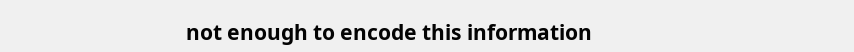not enough to encode this information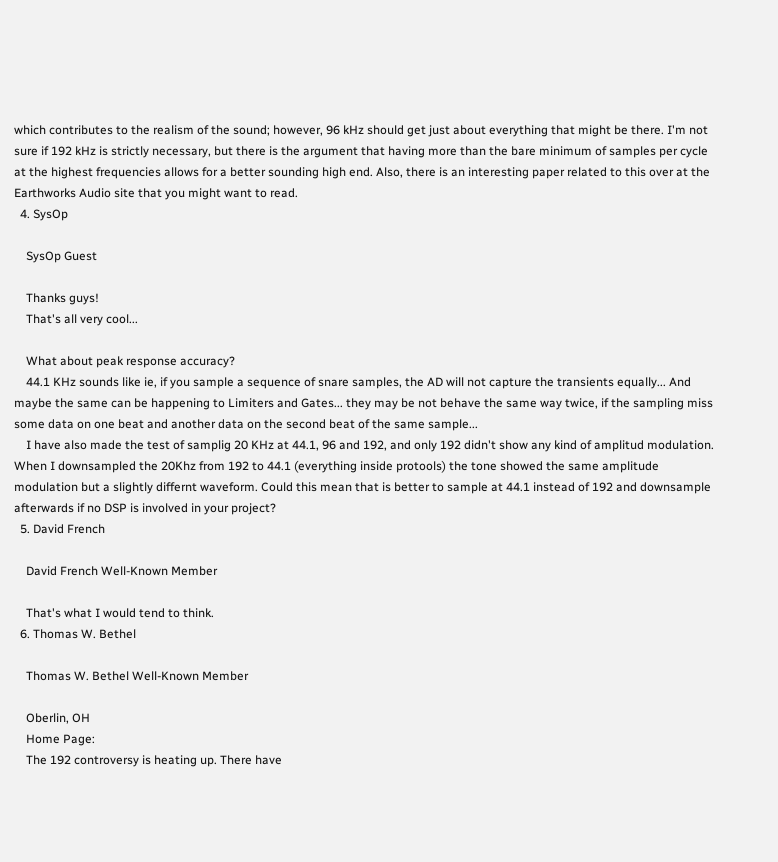which contributes to the realism of the sound; however, 96 kHz should get just about everything that might be there. I'm not sure if 192 kHz is strictly necessary, but there is the argument that having more than the bare minimum of samples per cycle at the highest frequencies allows for a better sounding high end. Also, there is an interesting paper related to this over at the Earthworks Audio site that you might want to read.
  4. SysOp

    SysOp Guest

    Thanks guys!
    That's all very cool...

    What about peak response accuracy?
    44.1 KHz sounds like ie, if you sample a sequence of snare samples, the AD will not capture the transients equally... And maybe the same can be happening to Limiters and Gates... they may be not behave the same way twice, if the sampling miss some data on one beat and another data on the second beat of the same sample...
    I have also made the test of samplig 20 KHz at 44.1, 96 and 192, and only 192 didn't show any kind of amplitud modulation. When I downsampled the 20Khz from 192 to 44.1 (everything inside protools) the tone showed the same amplitude modulation but a slightly differnt waveform. Could this mean that is better to sample at 44.1 instead of 192 and downsample afterwards if no DSP is involved in your project?
  5. David French

    David French Well-Known Member

    That's what I would tend to think.
  6. Thomas W. Bethel

    Thomas W. Bethel Well-Known Member

    Oberlin, OH
    Home Page:
    The 192 controversy is heating up. There have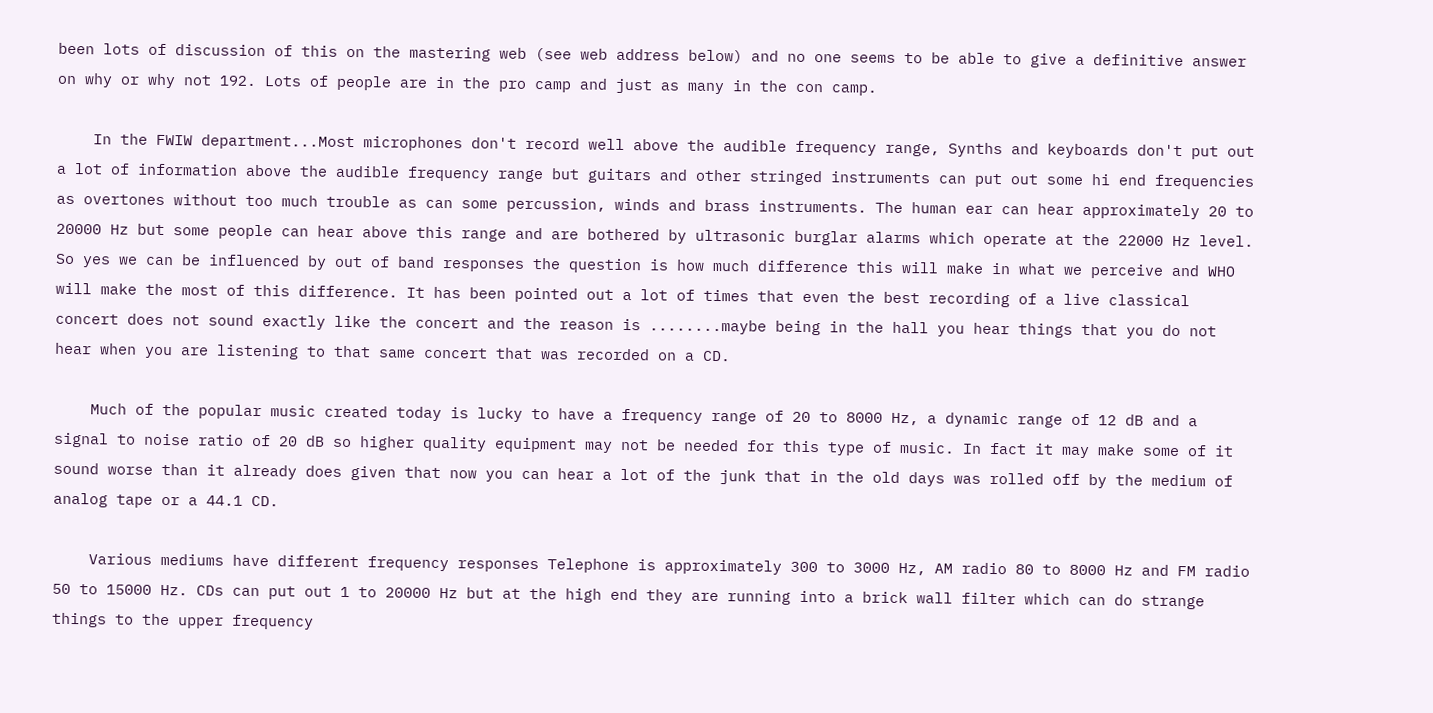been lots of discussion of this on the mastering web (see web address below) and no one seems to be able to give a definitive answer on why or why not 192. Lots of people are in the pro camp and just as many in the con camp.

    In the FWIW department...Most microphones don't record well above the audible frequency range, Synths and keyboards don't put out a lot of information above the audible frequency range but guitars and other stringed instruments can put out some hi end frequencies as overtones without too much trouble as can some percussion, winds and brass instruments. The human ear can hear approximately 20 to 20000 Hz but some people can hear above this range and are bothered by ultrasonic burglar alarms which operate at the 22000 Hz level. So yes we can be influenced by out of band responses the question is how much difference this will make in what we perceive and WHO will make the most of this difference. It has been pointed out a lot of times that even the best recording of a live classical concert does not sound exactly like the concert and the reason is ........maybe being in the hall you hear things that you do not hear when you are listening to that same concert that was recorded on a CD.

    Much of the popular music created today is lucky to have a frequency range of 20 to 8000 Hz, a dynamic range of 12 dB and a signal to noise ratio of 20 dB so higher quality equipment may not be needed for this type of music. In fact it may make some of it sound worse than it already does given that now you can hear a lot of the junk that in the old days was rolled off by the medium of analog tape or a 44.1 CD.

    Various mediums have different frequency responses Telephone is approximately 300 to 3000 Hz, AM radio 80 to 8000 Hz and FM radio 50 to 15000 Hz. CDs can put out 1 to 20000 Hz but at the high end they are running into a brick wall filter which can do strange things to the upper frequency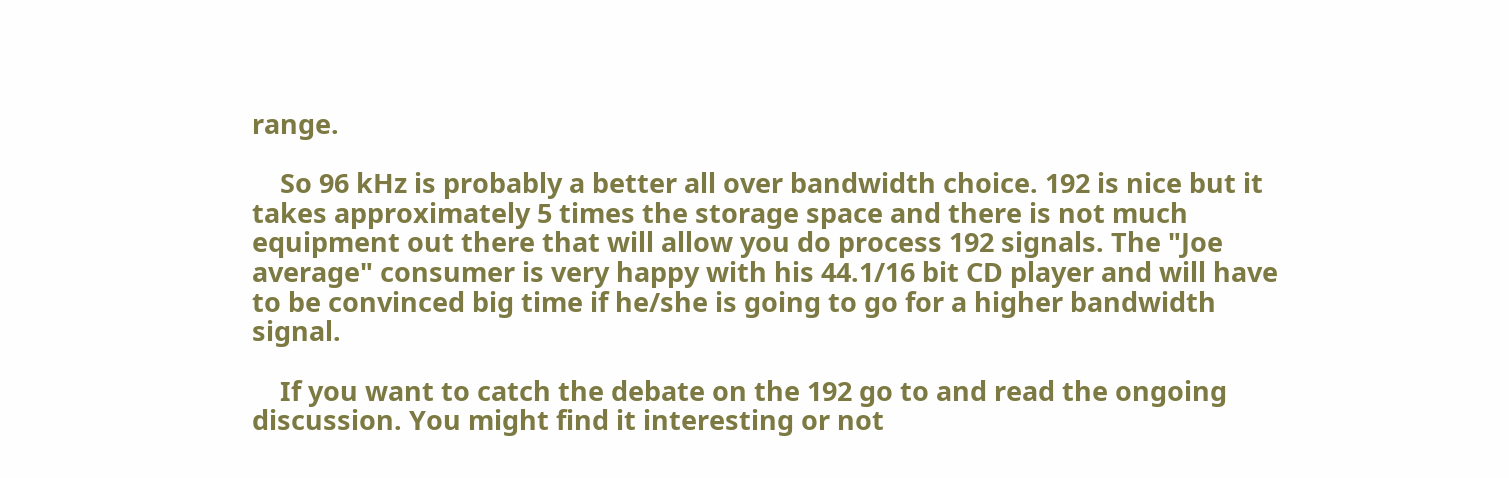range.

    So 96 kHz is probably a better all over bandwidth choice. 192 is nice but it takes approximately 5 times the storage space and there is not much equipment out there that will allow you do process 192 signals. The "Joe average" consumer is very happy with his 44.1/16 bit CD player and will have to be convinced big time if he/she is going to go for a higher bandwidth signal.

    If you want to catch the debate on the 192 go to and read the ongoing discussion. You might find it interesting or not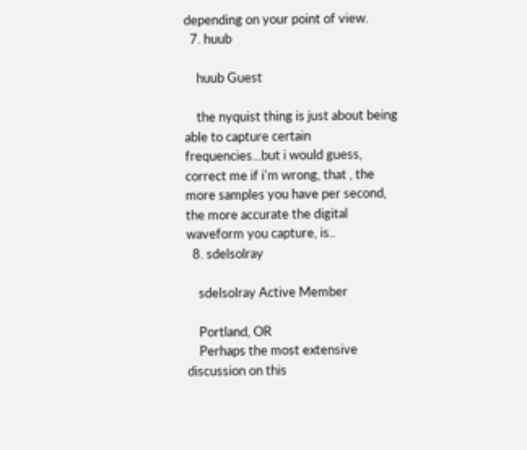depending on your point of view.
  7. huub

    huub Guest

    the nyquist thing is just about being able to capture certain frequencies...but i would guess, correct me if i'm wrong, that , the more samples you have per second, the more accurate the digital waveform you capture, is..
  8. sdelsolray

    sdelsolray Active Member

    Portland, OR
    Perhaps the most extensive discussion on this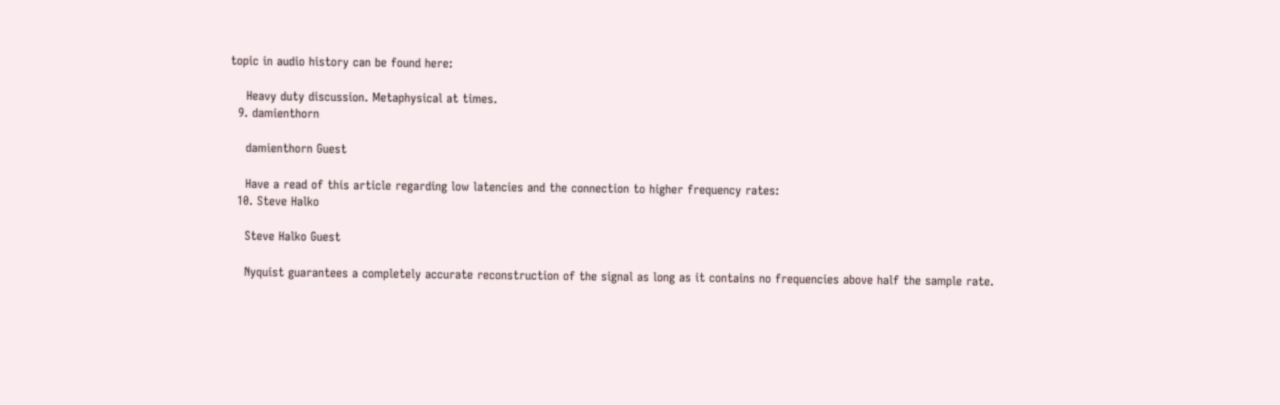topic in audio history can be found here:

    Heavy duty discussion. Metaphysical at times.
  9. damienthorn

    damienthorn Guest

    Have a read of this article regarding low latencies and the connection to higher frequency rates:
  10. Steve Halko

    Steve Halko Guest

    Nyquist guarantees a completely accurate reconstruction of the signal as long as it contains no frequencies above half the sample rate.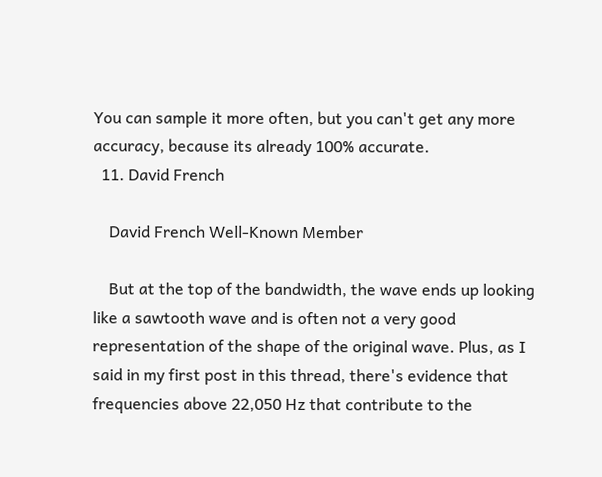You can sample it more often, but you can't get any more accuracy, because its already 100% accurate.
  11. David French

    David French Well-Known Member

    But at the top of the bandwidth, the wave ends up looking like a sawtooth wave and is often not a very good representation of the shape of the original wave. Plus, as I said in my first post in this thread, there's evidence that frequencies above 22,050 Hz that contribute to the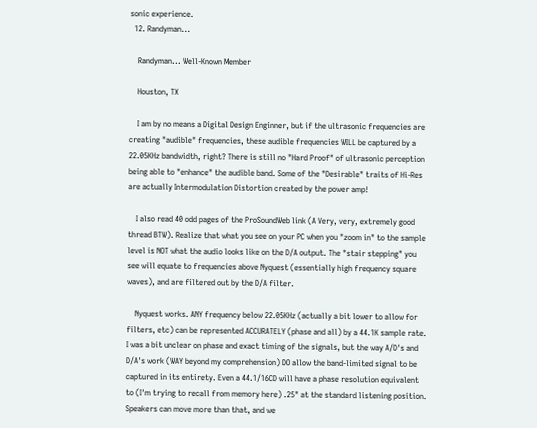sonic experience.
  12. Randyman...

    Randyman... Well-Known Member

    Houston, TX

    I am by no means a Digital Design Enginner, but if the ultrasonic frequencies are creating "audible" frequencies, these audible frequencies WILL be captured by a 22.05KHz bandwidth, right? There is still no "Hard Proof" of ultrasonic perception being able to "enhance" the audible band. Some of the "Desirable" traits of Hi-Res are actually Intermodulation Distortion created by the power amp!

    I also read 40 odd pages of the ProSoundWeb link (A Very, very, extremely good thread BTW). Realize that what you see on your PC when you "zoom in" to the sample level is NOT what the audio looks like on the D/A output. The "stair stepping" you see will equate to frequencies above Nyquest (essentially high frequency square waves), and are filtered out by the D/A filter.

    Nyquest works. ANY frequency below 22.05KHz (actually a bit lower to allow for filters, etc) can be represented ACCURATELY (phase and all) by a 44.1K sample rate. I was a bit unclear on phase and exact timing of the signals, but the way A/D's and D/A's work (WAY beyond my comprehension) DO allow the band-limited signal to be captured in its entirety. Even a 44.1/16CD will have a phase resolution equivalent to (I'm trying to recall from memory here) .25" at the standard listening position. Speakers can move more than that, and we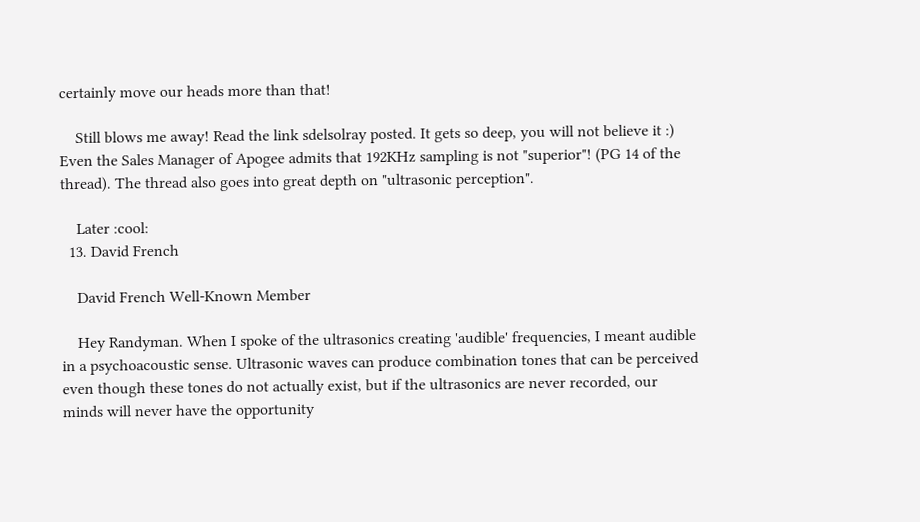certainly move our heads more than that!

    Still blows me away! Read the link sdelsolray posted. It gets so deep, you will not believe it :) Even the Sales Manager of Apogee admits that 192KHz sampling is not "superior"! (PG 14 of the thread). The thread also goes into great depth on "ultrasonic perception".

    Later :cool:
  13. David French

    David French Well-Known Member

    Hey Randyman. When I spoke of the ultrasonics creating 'audible' frequencies, I meant audible in a psychoacoustic sense. Ultrasonic waves can produce combination tones that can be perceived even though these tones do not actually exist, but if the ultrasonics are never recorded, our minds will never have the opportunity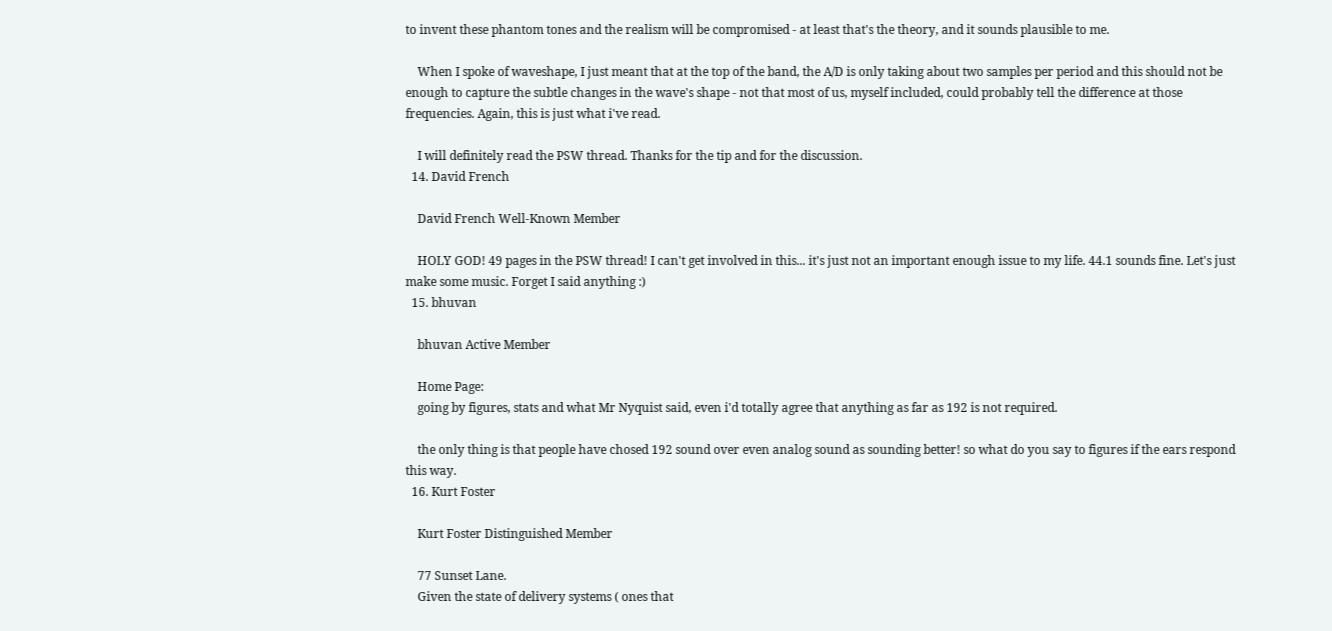to invent these phantom tones and the realism will be compromised - at least that's the theory, and it sounds plausible to me.

    When I spoke of waveshape, I just meant that at the top of the band, the A/D is only taking about two samples per period and this should not be enough to capture the subtle changes in the wave's shape - not that most of us, myself included, could probably tell the difference at those frequencies. Again, this is just what i've read.

    I will definitely read the PSW thread. Thanks for the tip and for the discussion.
  14. David French

    David French Well-Known Member

    HOLY GOD! 49 pages in the PSW thread! I can't get involved in this... it's just not an important enough issue to my life. 44.1 sounds fine. Let's just make some music. Forget I said anything :)
  15. bhuvan

    bhuvan Active Member

    Home Page:
    going by figures, stats and what Mr Nyquist said, even i'd totally agree that anything as far as 192 is not required.

    the only thing is that people have chosed 192 sound over even analog sound as sounding better! so what do you say to figures if the ears respond this way.
  16. Kurt Foster

    Kurt Foster Distinguished Member

    77 Sunset Lane.
    Given the state of delivery systems ( ones that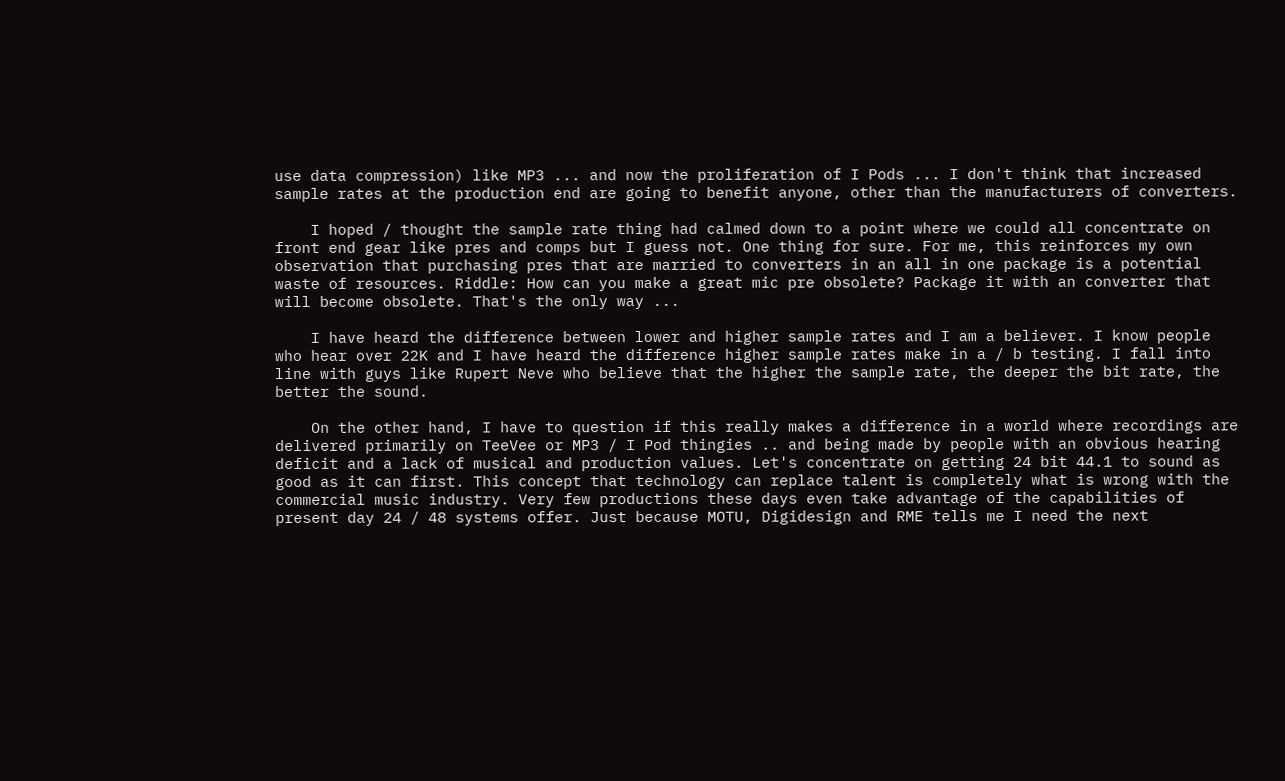use data compression) like MP3 ... and now the proliferation of I Pods ... I don't think that increased sample rates at the production end are going to benefit anyone, other than the manufacturers of converters.

    I hoped / thought the sample rate thing had calmed down to a point where we could all concentrate on front end gear like pres and comps but I guess not. One thing for sure. For me, this reinforces my own observation that purchasing pres that are married to converters in an all in one package is a potential waste of resources. Riddle: How can you make a great mic pre obsolete? Package it with an converter that will become obsolete. That's the only way ...

    I have heard the difference between lower and higher sample rates and I am a believer. I know people who hear over 22K and I have heard the difference higher sample rates make in a / b testing. I fall into line with guys like Rupert Neve who believe that the higher the sample rate, the deeper the bit rate, the better the sound.

    On the other hand, I have to question if this really makes a difference in a world where recordings are delivered primarily on TeeVee or MP3 / I Pod thingies .. and being made by people with an obvious hearing deficit and a lack of musical and production values. Let's concentrate on getting 24 bit 44.1 to sound as good as it can first. This concept that technology can replace talent is completely what is wrong with the commercial music industry. Very few productions these days even take advantage of the capabilities of present day 24 / 48 systems offer. Just because MOTU, Digidesign and RME tells me I need the next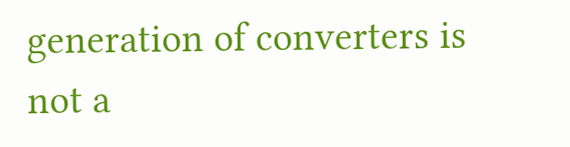generation of converters is not a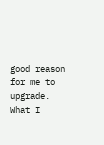good reason for me to upgrade. What I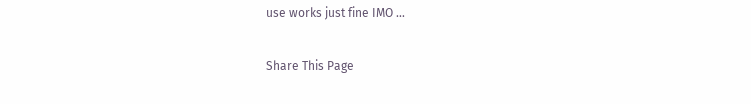use works just fine IMO ...

Share This Page